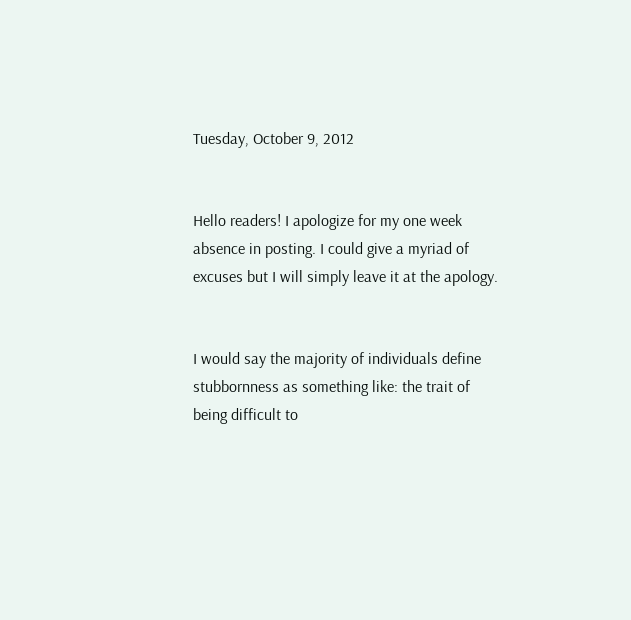Tuesday, October 9, 2012


Hello readers! I apologize for my one week absence in posting. I could give a myriad of excuses but I will simply leave it at the apology.


I would say the majority of individuals define stubbornness as something like: the trait of being difficult to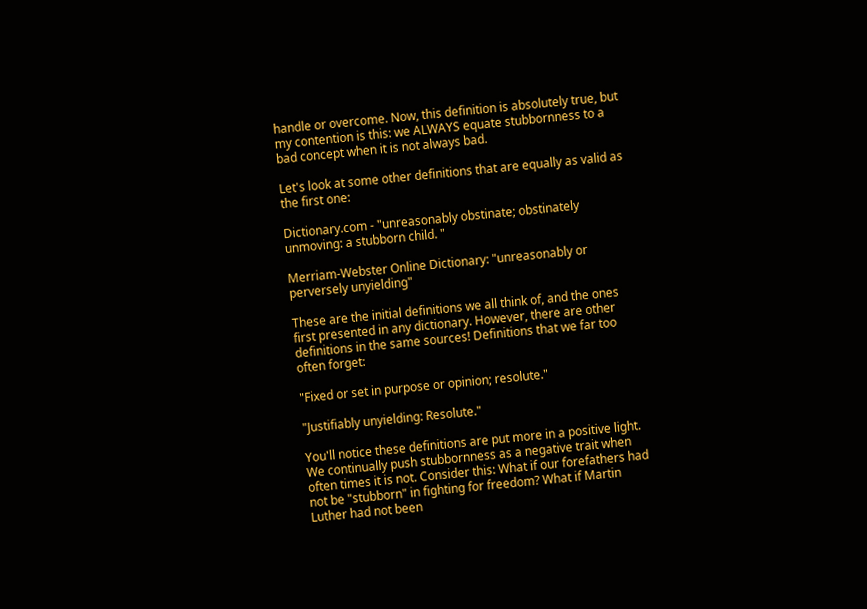handle or overcome. Now, this definition is absolutely true, but my contention is this: we ALWAYS equate stubbornness to a bad concept when it is not always bad.

Let's look at some other definitions that are equally as valid as the first one:

Dictionary.com - "unreasonably obstinate; obstinately unmoving: a stubborn child. "

Merriam-Webster Online Dictionary: "unreasonably or perversely unyielding"

These are the initial definitions we all think of, and the ones first presented in any dictionary. However, there are other definitions in the same sources! Definitions that we far too often forget:

"Fixed or set in purpose or opinion; resolute."

"Justifiably unyielding: Resolute."

You'll notice these definitions are put more in a positive light. We continually push stubbornness as a negative trait when often times it is not. Consider this: What if our forefathers had not be "stubborn" in fighting for freedom? What if Martin Luther had not been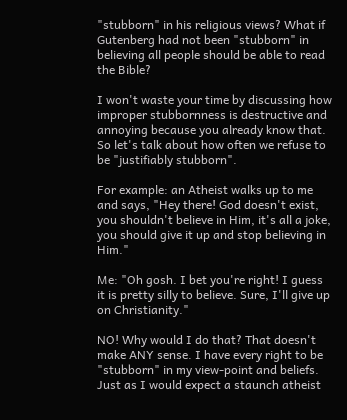"stubborn" in his religious views? What if Gutenberg had not been "stubborn" in believing all people should be able to read the Bible?

I won't waste your time by discussing how improper stubbornness is destructive and annoying because you already know that. So let's talk about how often we refuse to be "justifiably stubborn".

For example: an Atheist walks up to me and says, "Hey there! God doesn't exist, you shouldn't believe in Him, it's all a joke, you should give it up and stop believing in Him."

Me: "Oh gosh. I bet you're right! I guess it is pretty silly to believe. Sure, I'll give up on Christianity."

NO! Why would I do that? That doesn't make ANY sense. I have every right to be "stubborn" in my view-point and beliefs. Just as I would expect a staunch atheist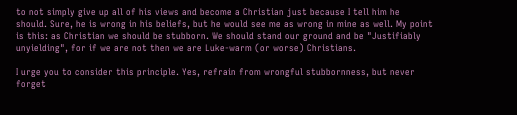to not simply give up all of his views and become a Christian just because I tell him he should. Sure, he is wrong in his beliefs, but he would see me as wrong in mine as well. My point is this: as Christian we should be stubborn. We should stand our ground and be "Justifiably unyielding", for if we are not then we are Luke-warm (or worse) Christians.

I urge you to consider this principle. Yes, refrain from wrongful stubbornness, but never forget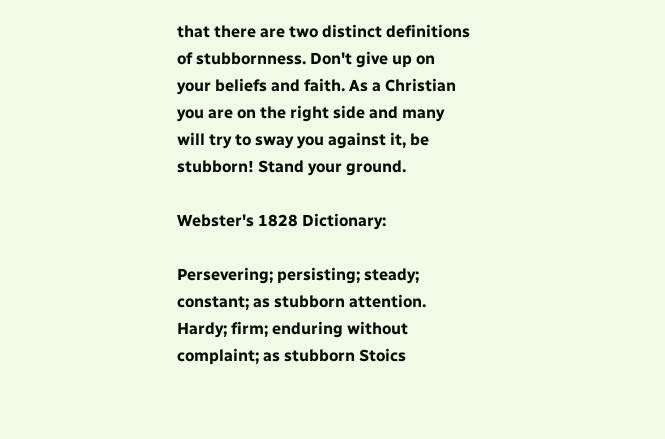that there are two distinct definitions of stubbornness. Don't give up on your beliefs and faith. As a Christian you are on the right side and many will try to sway you against it, be stubborn! Stand your ground.

Webster's 1828 Dictionary:

Persevering; persisting; steady; constant; as stubborn attention. Hardy; firm; enduring without complaint; as stubborn Stoics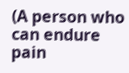(A person who can endure pain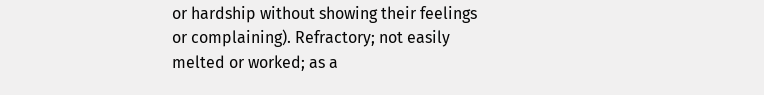or hardship without showing their feelings or complaining). Refractory; not easily melted or worked; as a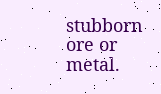stubborn ore or metal.